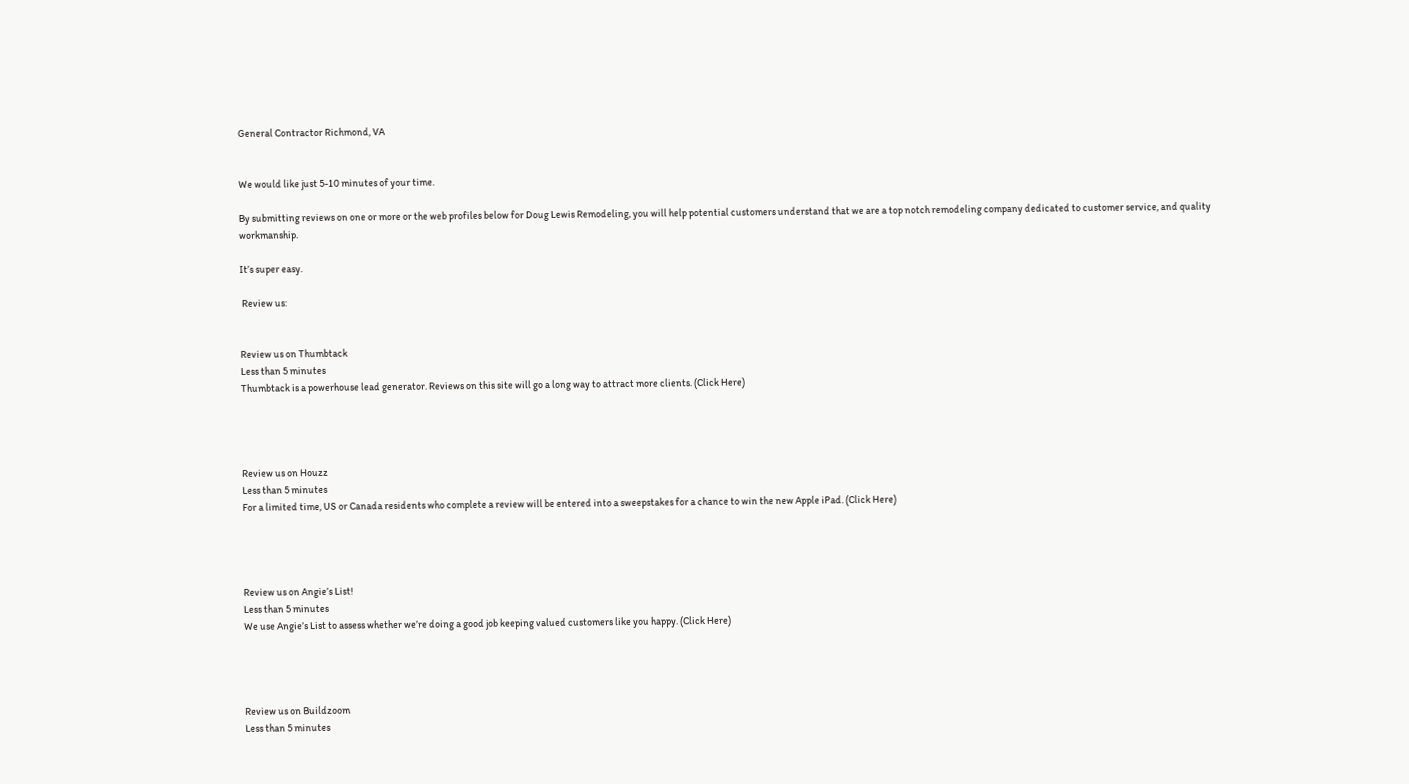General Contractor Richmond, VA


We would like just 5-10 minutes of your time.

By submitting reviews on one or more or the web profiles below for Doug Lewis Remodeling, you will help potential customers understand that we are a top notch remodeling company dedicated to customer service, and quality workmanship.

It’s super easy.

 Review us:


Review us on Thumbtack
Less than 5 minutes
Thumbtack is a powerhouse lead generator. Reviews on this site will go a long way to attract more clients. (Click Here)




Review us on Houzz
Less than 5 minutes
For a limited time, US or Canada residents who complete a review will be entered into a sweepstakes for a chance to win the new Apple iPad. (Click Here)




Review us on Angie’s List!
Less than 5 minutes
We use Angie’s List to assess whether we’re doing a good job keeping valued customers like you happy. (Click Here)




Review us on Buildzoom
Less than 5 minutes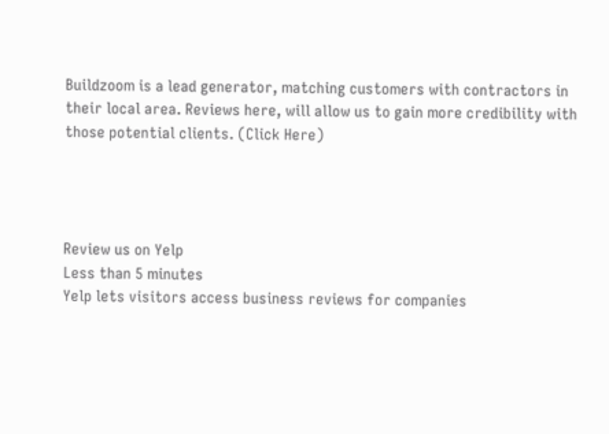Buildzoom is a lead generator, matching customers with contractors in their local area. Reviews here, will allow us to gain more credibility with those potential clients. (Click Here)




Review us on Yelp
Less than 5 minutes
Yelp lets visitors access business reviews for companies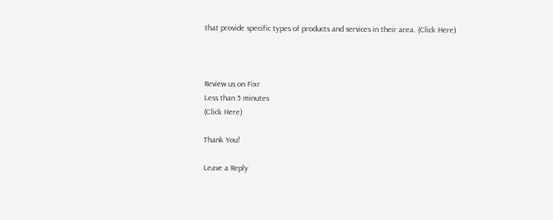that provide specific types of products and services in their area. (Click Here)



Review us on Fixr
Less than 5 minutes
(Click Here)

Thank You!

Leave a Reply